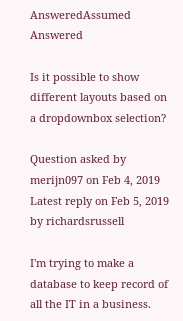AnsweredAssumed Answered

Is it possible to show different layouts based on a dropdownbox selection?

Question asked by merijn097 on Feb 4, 2019
Latest reply on Feb 5, 2019 by richardsrussell

I'm trying to make a database to keep record of all the IT in a business.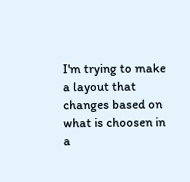I'm trying to make a layout that changes based on what is choosen in a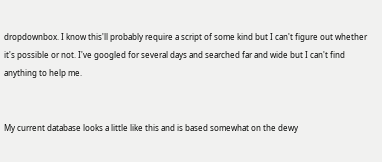dropdownbox. I know this'll probably require a script of some kind but I can't figure out whether it's possible or not. I've googled for several days and searched far and wide but I can't find anything to help me.


My current database looks a little like this and is based somewhat on the dewy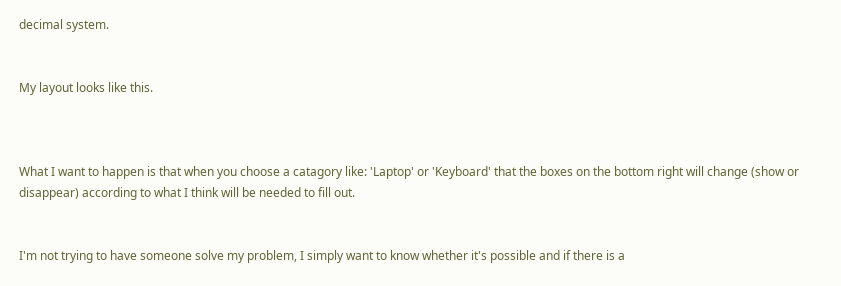decimal system.


My layout looks like this.



What I want to happen is that when you choose a catagory like: 'Laptop' or 'Keyboard' that the boxes on the bottom right will change (show or disappear) according to what I think will be needed to fill out.


I'm not trying to have someone solve my problem, I simply want to know whether it's possible and if there is a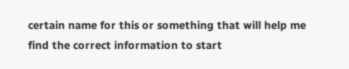certain name for this or something that will help me find the correct information to start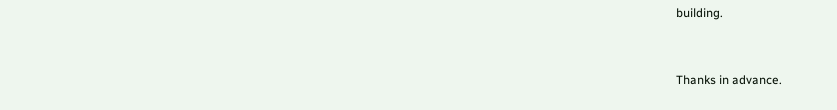building.


Thanks in advance.